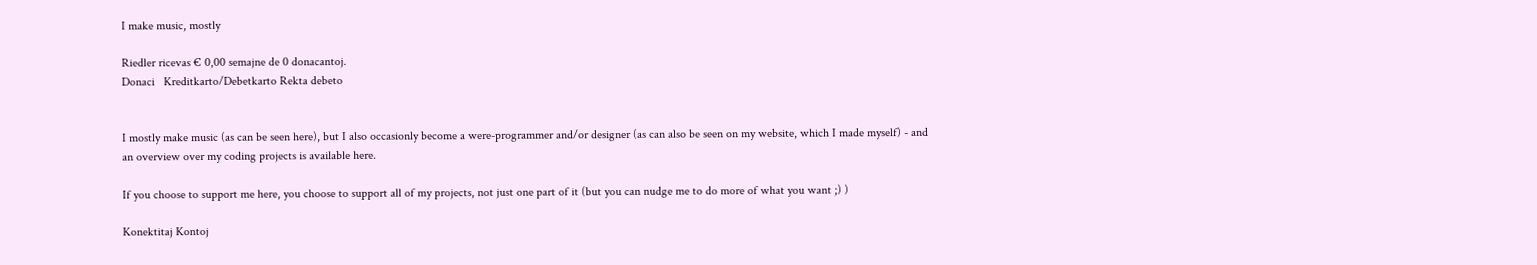I make music, mostly

Riedler ricevas € 0,00 semajne de 0 donacantoj.
Donaci   Kreditkarto/Debetkarto Rekta debeto


I mostly make music (as can be seen here), but I also occasionly become a were-programmer and/or designer (as can also be seen on my website, which I made myself) - and an overview over my coding projects is available here.

If you choose to support me here, you choose to support all of my projects, not just one part of it (but you can nudge me to do more of what you want ;) )

Konektitaj Kontoj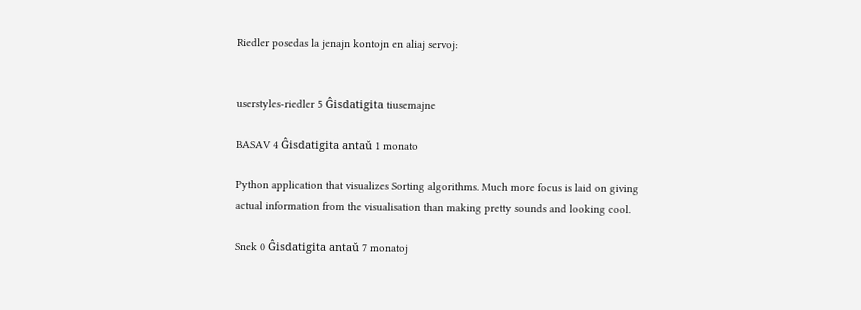Riedler posedas la jenajn kontojn en aliaj servoj:


userstyles-riedler 5 Ĝisdatigita tiusemajne

BASAV 4 Ĝisdatigita antaŭ 1 monato

Python application that visualizes Sorting algorithms. Much more focus is laid on giving actual information from the visualisation than making pretty sounds and looking cool.

Snek 0 Ĝisdatigita antaŭ 7 monatoj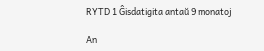RYTD 1 Ĝisdatigita antaŭ 9 monatoj

An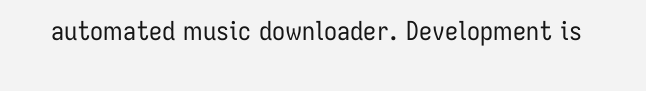automated music downloader. Development is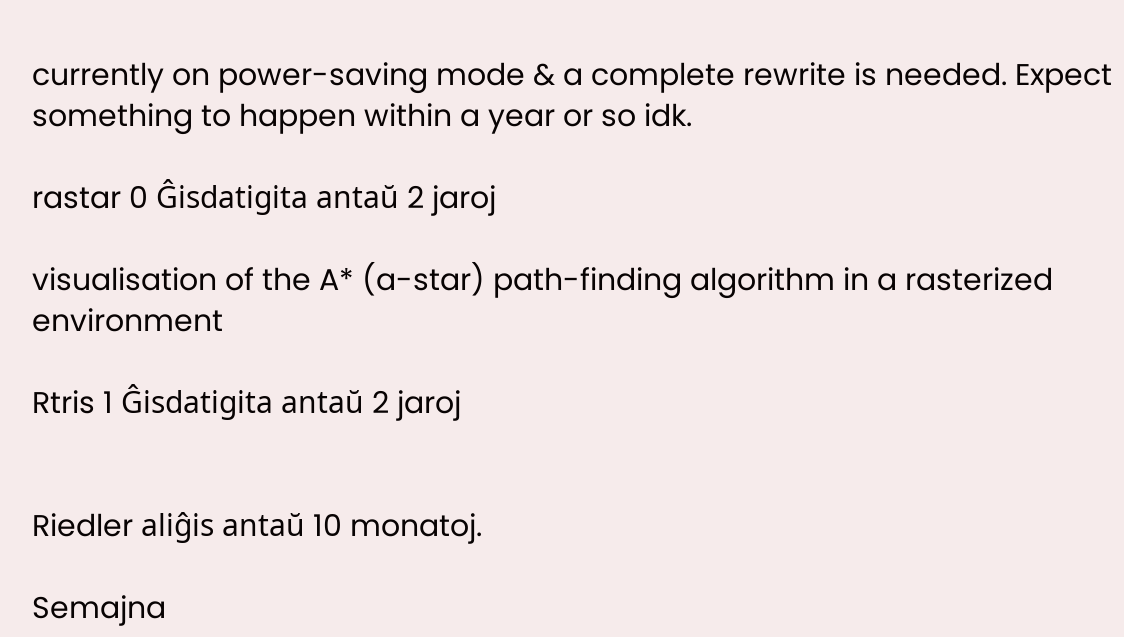currently on power-saving mode & a complete rewrite is needed. Expect something to happen within a year or so idk.

rastar 0 Ĝisdatigita antaŭ 2 jaroj

visualisation of the A* (a-star) path-finding algorithm in a rasterized environment

Rtris 1 Ĝisdatigita antaŭ 2 jaroj


Riedler aliĝis antaŭ 10 monatoj.

Semajna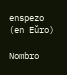enspezo (en Eŭro)

Nombro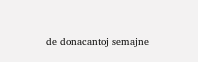de donacantoj semajne